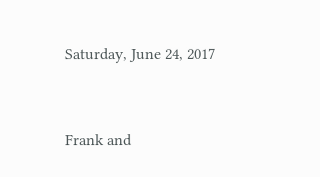Saturday, June 24, 2017


Frank and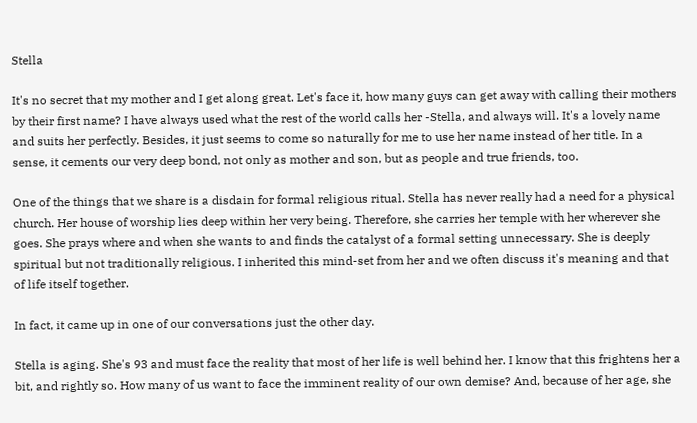Stella

It's no secret that my mother and I get along great. Let's face it, how many guys can get away with calling their mothers by their first name? I have always used what the rest of the world calls her -Stella, and always will. It's a lovely name and suits her perfectly. Besides, it just seems to come so naturally for me to use her name instead of her title. In a sense, it cements our very deep bond, not only as mother and son, but as people and true friends, too.

One of the things that we share is a disdain for formal religious ritual. Stella has never really had a need for a physical church. Her house of worship lies deep within her very being. Therefore, she carries her temple with her wherever she goes. She prays where and when she wants to and finds the catalyst of a formal setting unnecessary. She is deeply spiritual but not traditionally religious. I inherited this mind-set from her and we often discuss it's meaning and that of life itself together.

In fact, it came up in one of our conversations just the other day.

Stella is aging. She's 93 and must face the reality that most of her life is well behind her. I know that this frightens her a bit, and rightly so. How many of us want to face the imminent reality of our own demise? And, because of her age, she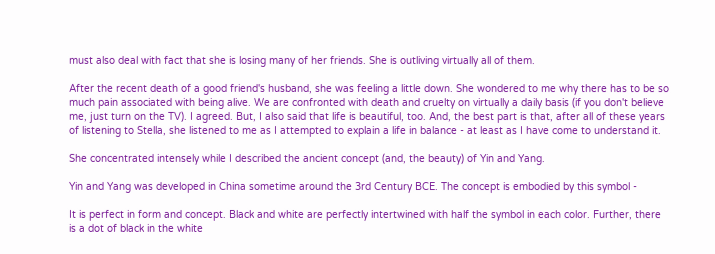must also deal with fact that she is losing many of her friends. She is outliving virtually all of them.

After the recent death of a good friend's husband, she was feeling a little down. She wondered to me why there has to be so much pain associated with being alive. We are confronted with death and cruelty on virtually a daily basis (if you don't believe me, just turn on the TV). I agreed. But, I also said that life is beautiful, too. And, the best part is that, after all of these years of listening to Stella, she listened to me as I attempted to explain a life in balance - at least as I have come to understand it.

She concentrated intensely while I described the ancient concept (and, the beauty) of Yin and Yang.

Yin and Yang was developed in China sometime around the 3rd Century BCE. The concept is embodied by this symbol -

It is perfect in form and concept. Black and white are perfectly intertwined with half the symbol in each color. Further, there is a dot of black in the white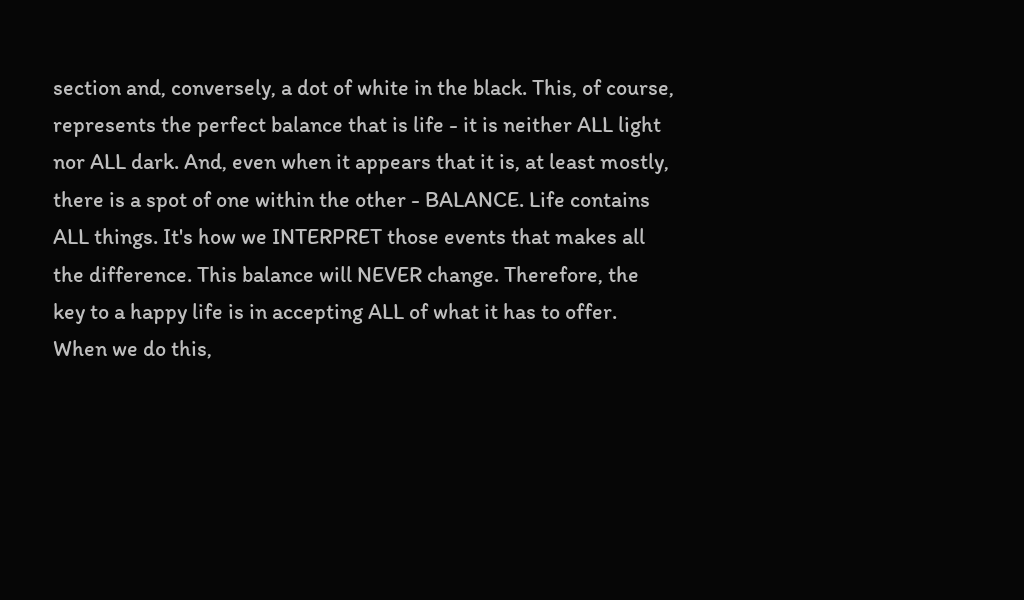section and, conversely, a dot of white in the black. This, of course, represents the perfect balance that is life - it is neither ALL light nor ALL dark. And, even when it appears that it is, at least mostly, there is a spot of one within the other - BALANCE. Life contains ALL things. It's how we INTERPRET those events that makes all the difference. This balance will NEVER change. Therefore, the key to a happy life is in accepting ALL of what it has to offer. When we do this,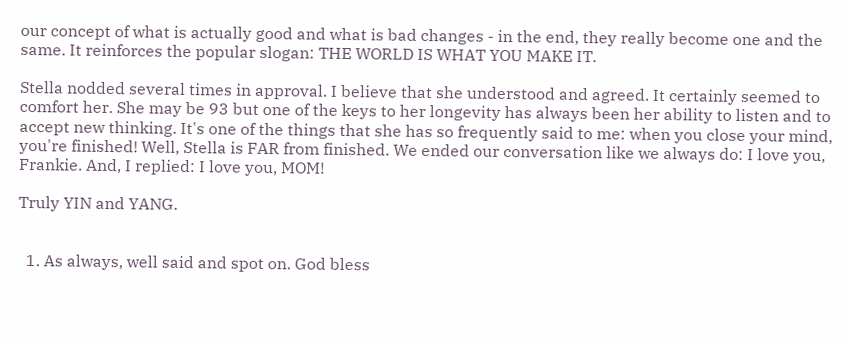our concept of what is actually good and what is bad changes - in the end, they really become one and the same. It reinforces the popular slogan: THE WORLD IS WHAT YOU MAKE IT.

Stella nodded several times in approval. I believe that she understood and agreed. It certainly seemed to comfort her. She may be 93 but one of the keys to her longevity has always been her ability to listen and to accept new thinking. It's one of the things that she has so frequently said to me: when you close your mind, you're finished! Well, Stella is FAR from finished. We ended our conversation like we always do: I love you, Frankie. And, I replied: I love you, MOM!

Truly YIN and YANG.


  1. As always, well said and spot on. God bless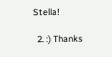Stella!

  2. :) Thanks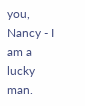you, Nancy - I am a lucky man.